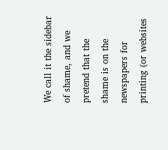We call it the sidebar of shame, and we pretend that the shame is on the newspapers for printing (or websites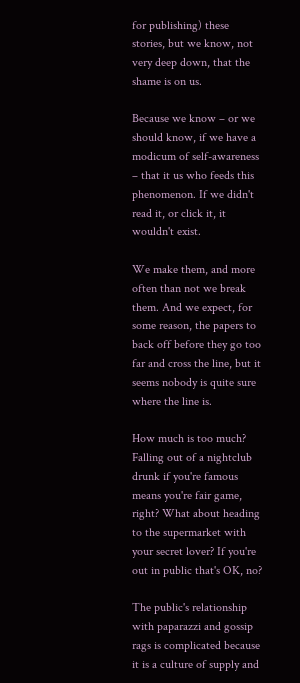for publishing) these stories, but we know, not very deep down, that the shame is on us.

Because we know – or we should know, if we have a modicum of self-awareness – that it us who feeds this phenomenon. If we didn't read it, or click it, it wouldn't exist.

We make them, and more often than not we break them. And we expect, for some reason, the papers to back off before they go too far and cross the line, but it seems nobody is quite sure where the line is.

How much is too much? Falling out of a nightclub drunk if you're famous means you're fair game, right? What about heading to the supermarket with your secret lover? If you're out in public that's OK, no?

The public's relationship with paparazzi and gossip rags is complicated because it is a culture of supply and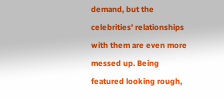demand, but the celebrities' relationships with them are even more messed up. Being featured looking rough,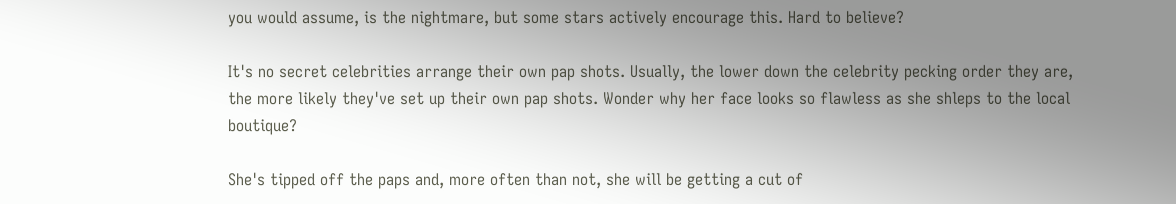you would assume, is the nightmare, but some stars actively encourage this. Hard to believe?

It's no secret celebrities arrange their own pap shots. Usually, the lower down the celebrity pecking order they are, the more likely they've set up their own pap shots. Wonder why her face looks so flawless as she shleps to the local boutique?

She's tipped off the paps and, more often than not, she will be getting a cut of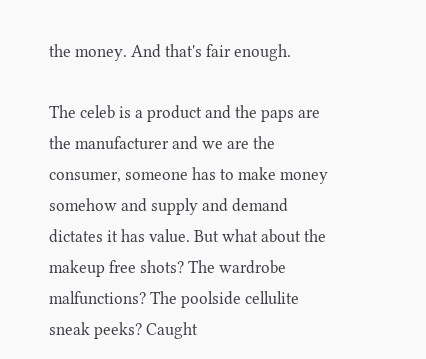the money. And that's fair enough.

The celeb is a product and the paps are the manufacturer and we are the consumer, someone has to make money somehow and supply and demand dictates it has value. But what about the makeup free shots? The wardrobe malfunctions? The poolside cellulite sneak peeks? Caught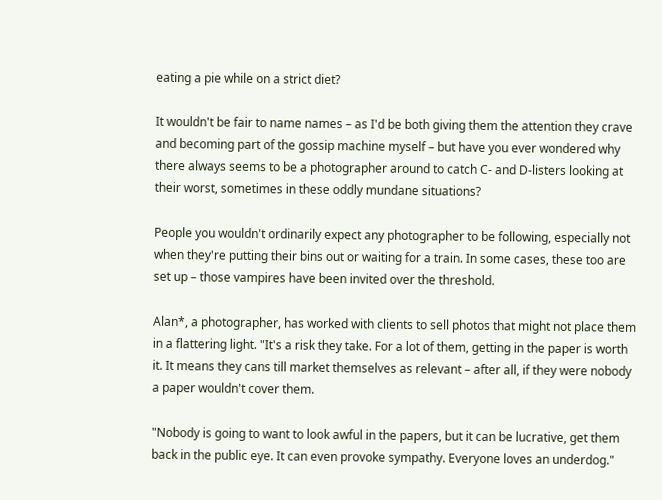eating a pie while on a strict diet?

It wouldn't be fair to name names – as I'd be both giving them the attention they crave and becoming part of the gossip machine myself – but have you ever wondered why there always seems to be a photographer around to catch C- and D-listers looking at their worst, sometimes in these oddly mundane situations?

People you wouldn't ordinarily expect any photographer to be following, especially not when they're putting their bins out or waiting for a train. In some cases, these too are set up – those vampires have been invited over the threshold.

Alan*, a photographer, has worked with clients to sell photos that might not place them in a flattering light. "It's a risk they take. For a lot of them, getting in the paper is worth it. It means they cans till market themselves as relevant – after all, if they were nobody a paper wouldn't cover them.

"Nobody is going to want to look awful in the papers, but it can be lucrative, get them back in the public eye. It can even provoke sympathy. Everyone loves an underdog."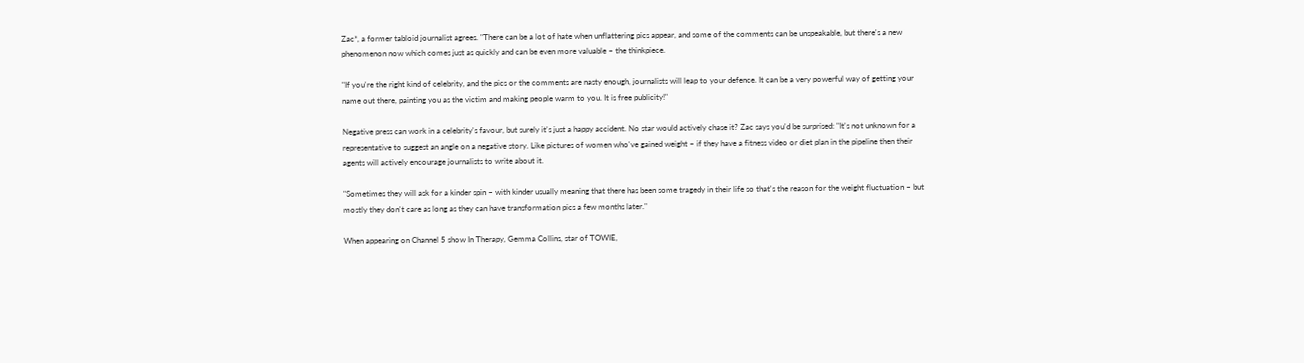Zac*, a former tabloid journalist agrees. "There can be a lot of hate when unflattering pics appear, and some of the comments can be unspeakable, but there's a new phenomenon now which comes just as quickly and can be even more valuable – the thinkpiece.

"If you're the right kind of celebrity, and the pics or the comments are nasty enough, journalists will leap to your defence. It can be a very powerful way of getting your name out there, painting you as the victim and making people warm to you. It is free publicity!"

Negative press can work in a celebrity's favour, but surely it's just a happy accident. No star would actively chase it? Zac says you'd be surprised: "It's not unknown for a representative to suggest an angle on a negative story. Like pictures of women who've gained weight – if they have a fitness video or diet plan in the pipeline then their agents will actively encourage journalists to write about it.

"Sometimes they will ask for a kinder spin – with kinder usually meaning that there has been some tragedy in their life so that's the reason for the weight fluctuation – but mostly they don't care as long as they can have transformation pics a few months later."

When appearing on Channel 5 show In Therapy, Gemma Collins, star of TOWIE,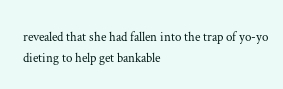revealed that she had fallen into the trap of yo-yo dieting to help get bankable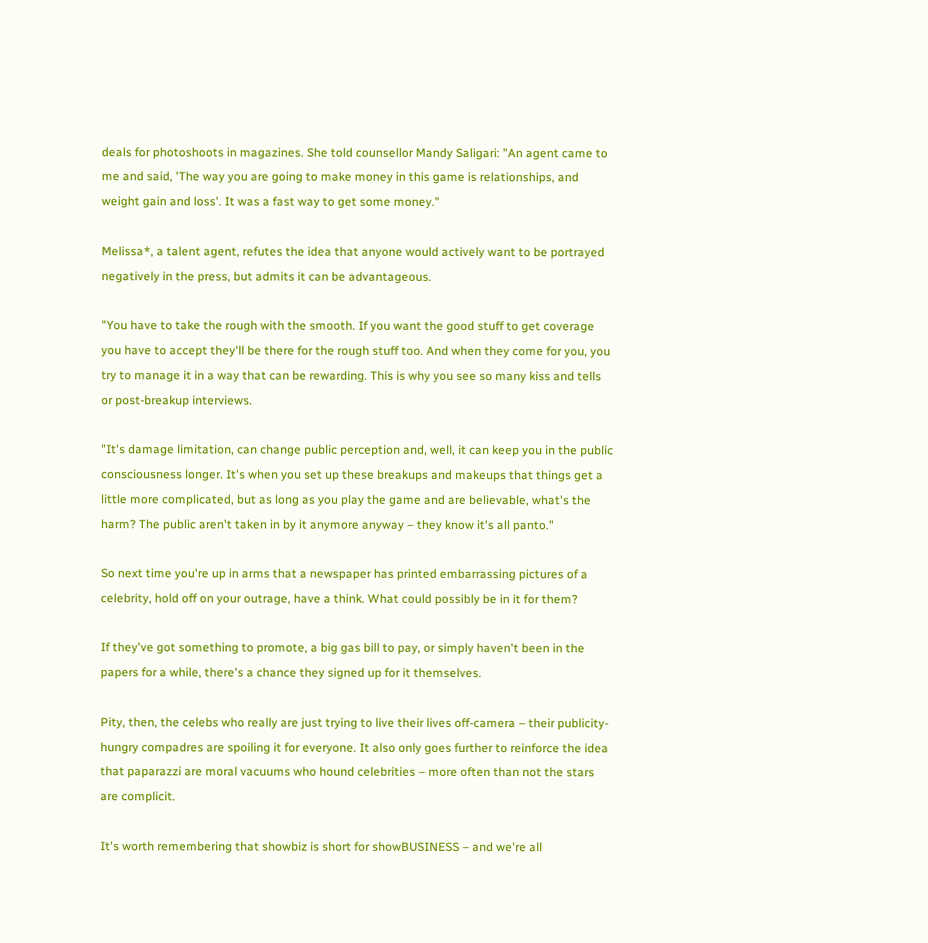deals for photoshoots in magazines. She told counsellor Mandy Saligari: "An agent came to me and said, 'The way you are going to make money in this game is relationships, and weight gain and loss'. It was a fast way to get some money."

Melissa*, a talent agent, refutes the idea that anyone would actively want to be portrayed negatively in the press, but admits it can be advantageous.

"You have to take the rough with the smooth. If you want the good stuff to get coverage you have to accept they'll be there for the rough stuff too. And when they come for you, you try to manage it in a way that can be rewarding. This is why you see so many kiss and tells or post-breakup interviews.

"It's damage limitation, can change public perception and, well, it can keep you in the public consciousness longer. It's when you set up these breakups and makeups that things get a little more complicated, but as long as you play the game and are believable, what's the harm? The public aren't taken in by it anymore anyway – they know it's all panto."

So next time you're up in arms that a newspaper has printed embarrassing pictures of a celebrity, hold off on your outrage, have a think. What could possibly be in it for them?

If they've got something to promote, a big gas bill to pay, or simply haven't been in the papers for a while, there's a chance they signed up for it themselves.

Pity, then, the celebs who really are just trying to live their lives off-camera – their publicity-hungry compadres are spoiling it for everyone. It also only goes further to reinforce the idea that paparazzi are moral vacuums who hound celebrities – more often than not the stars are complicit.

It's worth remembering that showbiz is short for showBUSINESS – and we're all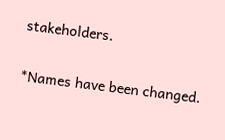stakeholders.

*Names have been changed.